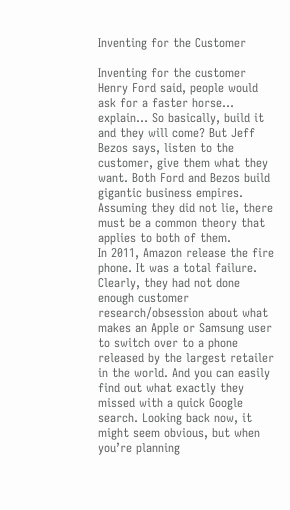Inventing for the Customer

Inventing for the customer
Henry Ford said, people would ask for a faster horse… explain… So basically, build it and they will come? But Jeff Bezos says, listen to the customer, give them what they want. Both Ford and Bezos build gigantic business empires. Assuming they did not lie, there must be a common theory that applies to both of them.
In 2011, Amazon release the fire phone. It was a total failure. Clearly, they had not done enough customer research/obsession about what makes an Apple or Samsung user to switch over to a phone released by the largest retailer in the world. And you can easily find out what exactly they missed with a quick Google search. Looking back now, it might seem obvious, but when you’re planning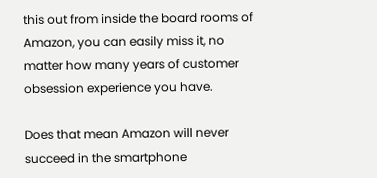this out from inside the board rooms of Amazon, you can easily miss it, no matter how many years of customer obsession experience you have.

Does that mean Amazon will never succeed in the smartphone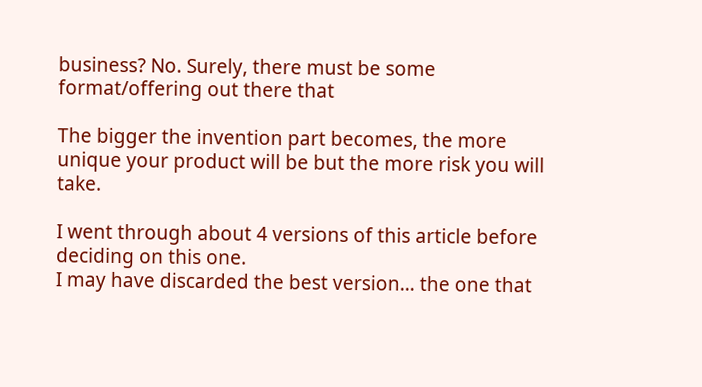business? No. Surely, there must be some format/offering out there that

The bigger the invention part becomes, the more unique your product will be but the more risk you will take.

I went through about 4 versions of this article before deciding on this one.
I may have discarded the best version… the one that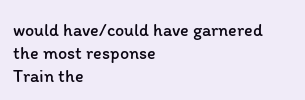would have/could have garnered the most response
Train the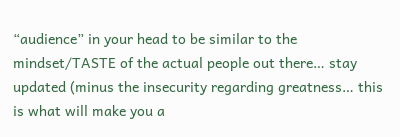“audience” in your head to be similar to the mindset/TASTE of the actual people out there… stay updated (minus the insecurity regarding greatness… this is what will make you a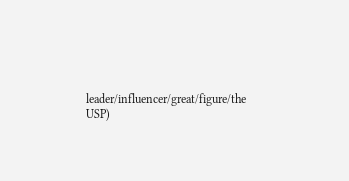leader/influencer/great/figure/the USP)